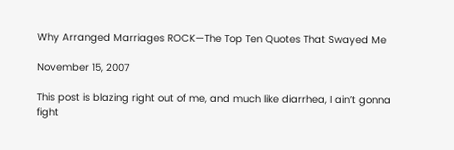Why Arranged Marriages ROCK—The Top Ten Quotes That Swayed Me

November 15, 2007

This post is blazing right out of me, and much like diarrhea, I ain’t gonna fight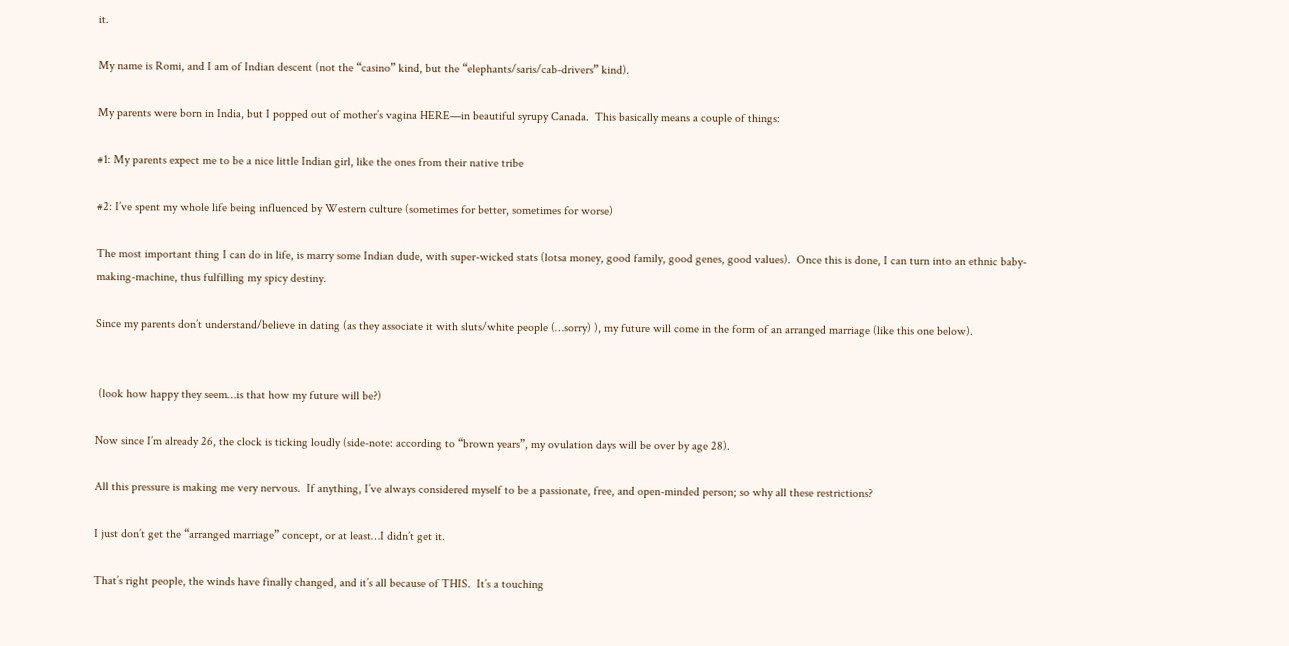it.

My name is Romi, and I am of Indian descent (not the “casino” kind, but the “elephants/saris/cab-drivers” kind).

My parents were born in India, but I popped out of mother’s vagina HERE—in beautiful syrupy Canada.  This basically means a couple of things:

#1: My parents expect me to be a nice little Indian girl, like the ones from their native tribe

#2: I’ve spent my whole life being influenced by Western culture (sometimes for better, sometimes for worse)

The most important thing I can do in life, is marry some Indian dude, with super-wicked stats (lotsa money, good family, good genes, good values).  Once this is done, I can turn into an ethnic baby-making-machine, thus fulfilling my spicy destiny.

Since my parents don’t understand/believe in dating (as they associate it with sluts/white people (…sorry) ), my future will come in the form of an arranged marriage (like this one below).


 (look how happy they seem…is that how my future will be?)

Now since I’m already 26, the clock is ticking loudly (side-note: according to “brown years”, my ovulation days will be over by age 28).

All this pressure is making me very nervous.  If anything, I’ve always considered myself to be a passionate, free, and open-minded person; so why all these restrictions?

I just don’t get the “arranged marriage” concept, or at least…I didn’t get it.

That’s right people, the winds have finally changed, and it’s all because of THIS.  It’s a touching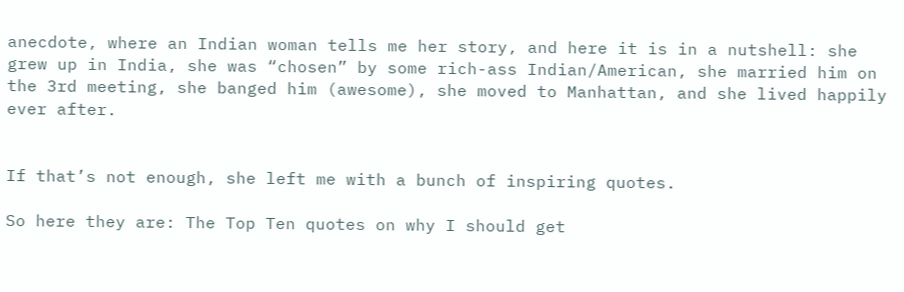anecdote, where an Indian woman tells me her story, and here it is in a nutshell: she grew up in India, she was “chosen” by some rich-ass Indian/American, she married him on the 3rd meeting, she banged him (awesome), she moved to Manhattan, and she lived happily ever after.


If that’s not enough, she left me with a bunch of inspiring quotes.

So here they are: The Top Ten quotes on why I should get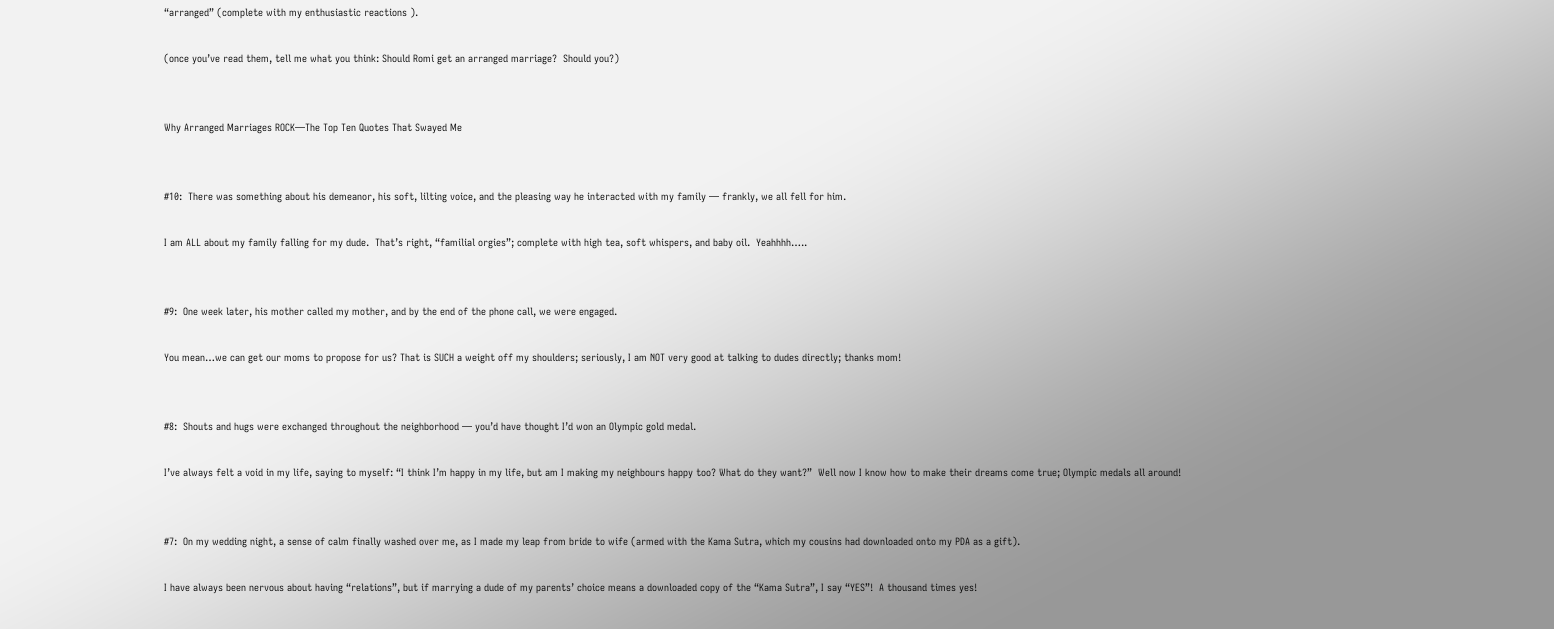“arranged” (complete with my enthusiastic reactions ).

(once you’ve read them, tell me what you think: Should Romi get an arranged marriage?  Should you?)


Why Arranged Marriages ROCK—The Top Ten Quotes That Swayed Me


#10:  There was something about his demeanor, his soft, lilting voice, and the pleasing way he interacted with my family — frankly, we all fell for him.

I am ALL about my family falling for my dude.  That’s right, “familial orgies”; complete with high tea, soft whispers, and baby oil.  Yeahhhh…..


#9:  One week later, his mother called my mother, and by the end of the phone call, we were engaged.

You mean…we can get our moms to propose for us? That is SUCH a weight off my shoulders; seriously, I am NOT very good at talking to dudes directly; thanks mom!


#8:  Shouts and hugs were exchanged throughout the neighborhood — you’d have thought I’d won an Olympic gold medal.

I’ve always felt a void in my life, saying to myself: “I think I’m happy in my life, but am I making my neighbours happy too? What do they want?”  Well now I know how to make their dreams come true; Olympic medals all around!


#7:  On my wedding night, a sense of calm finally washed over me, as I made my leap from bride to wife (armed with the Kama Sutra, which my cousins had downloaded onto my PDA as a gift).

I have always been nervous about having “relations”, but if marrying a dude of my parents’ choice means a downloaded copy of the “Kama Sutra”, I say “YES”!  A thousand times yes!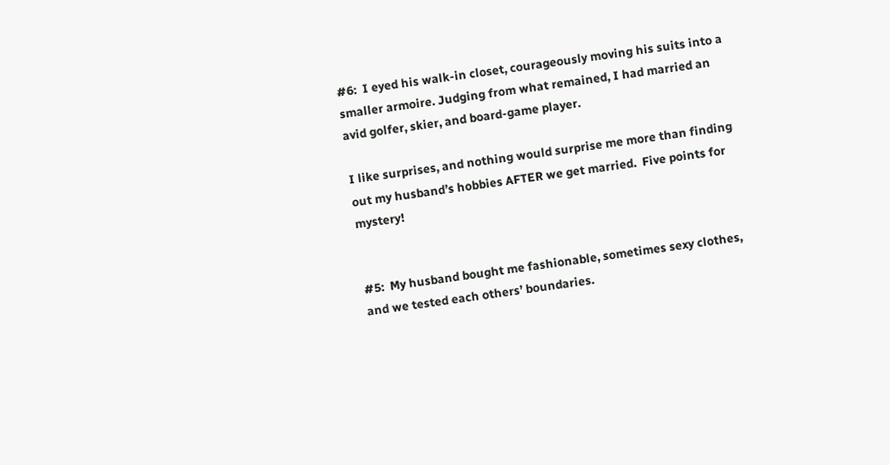#6:  I eyed his walk-in closet, courageously moving his suits into a smaller armoire. Judging from what remained, I had married an avid golfer, skier, and board-game player.

I like surprises, and nothing would surprise me more than finding out my husband’s hobbies AFTER we get married.  Five points for mystery!


#5:  My husband bought me fashionable, sometimes sexy clothes, and we tested each others’ boundaries.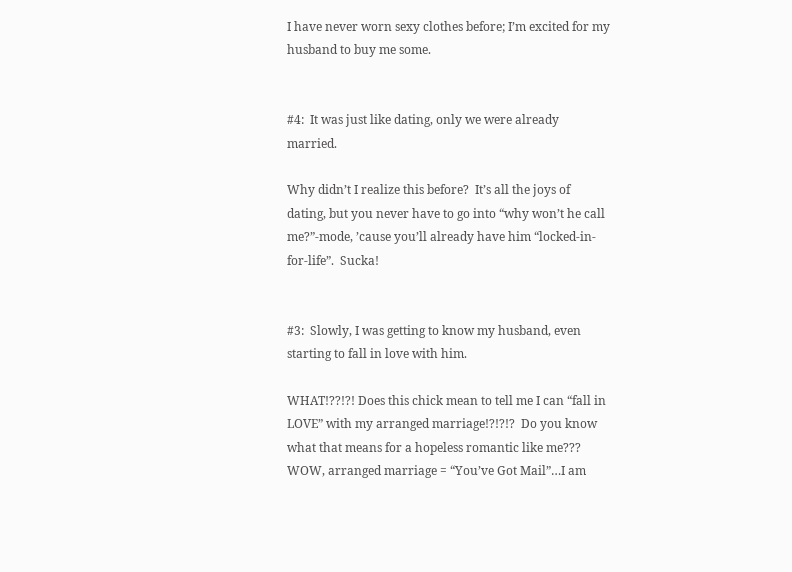I have never worn sexy clothes before; I’m excited for my husband to buy me some.


#4:  It was just like dating, only we were already married.

Why didn’t I realize this before?  It’s all the joys of dating, but you never have to go into “why won’t he call me?”-mode, ’cause you’ll already have him “locked-in-for-life”.  Sucka!


#3:  Slowly, I was getting to know my husband, even starting to fall in love with him.

WHAT!??!?! Does this chick mean to tell me I can “fall in LOVE” with my arranged marriage!?!?!?  Do you know what that means for a hopeless romantic like me???  WOW, arranged marriage = “You’ve Got Mail”…I am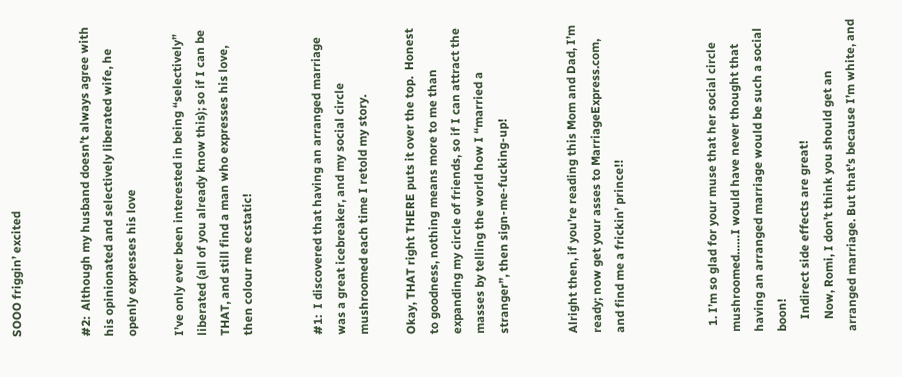SOOO friggin’ excited


#2:  Although my husband doesn’t always agree with his opinionated and selectively liberated wife, he openly expresses his love

I’ve only ever been interested in being “selectively” liberated (all of you already know this); so if I can be THAT, and still find a man who expresses his love, then colour me ecstatic!


#1:  I discovered that having an arranged marriage was a great icebreaker, and my social circle mushroomed each time I retold my story.

Okay, THAT right THERE puts it over the top.  Honest to goodness, nothing means more to me than expanding my circle of friends, so if I can attract the masses by telling the world how I “married a stranger”, then sign-me-fucking-up!


Alright then, if you’re reading this Mom and Dad, I’m ready; now get your asses to MarriageExpress.com, and find me a frickin’ prince!!



  1. I’m so glad for your muse that her social circle mushroomed……I would have never thought that having an arranged marriage would be such a social boon!
    Indirect side effects are great!
    Now, Romi, I don’t think you should get an arranged marriage. But that’s because I’m white, and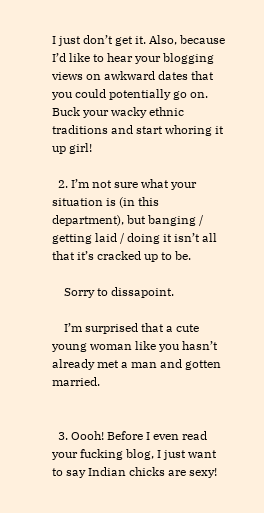I just don’t get it. Also, because I’d like to hear your blogging views on awkward dates that you could potentially go on. Buck your wacky ethnic traditions and start whoring it up girl!

  2. I’m not sure what your situation is (in this department), but banging / getting laid / doing it isn’t all that it’s cracked up to be.

    Sorry to dissapoint.

    I’m surprised that a cute young woman like you hasn’t already met a man and gotten married.


  3. Oooh! Before I even read your fucking blog, I just want to say Indian chicks are sexy!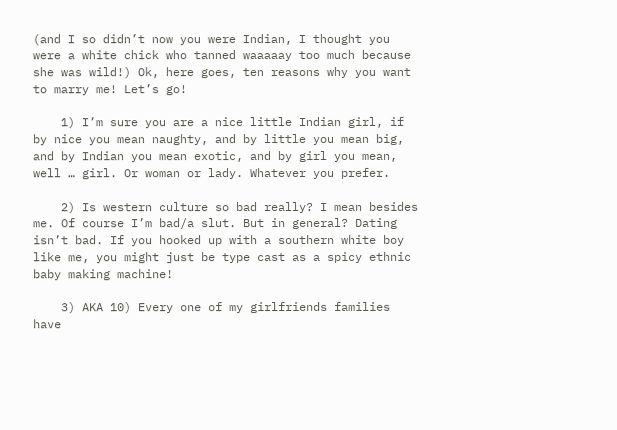(and I so didn’t now you were Indian, I thought you were a white chick who tanned waaaaay too much because she was wild!) Ok, here goes, ten reasons why you want to marry me! Let’s go!

    1) I’m sure you are a nice little Indian girl, if by nice you mean naughty, and by little you mean big, and by Indian you mean exotic, and by girl you mean, well … girl. Or woman or lady. Whatever you prefer.

    2) Is western culture so bad really? I mean besides me. Of course I’m bad/a slut. But in general? Dating isn’t bad. If you hooked up with a southern white boy like me, you might just be type cast as a spicy ethnic baby making machine!

    3) AKA 10) Every one of my girlfriends families have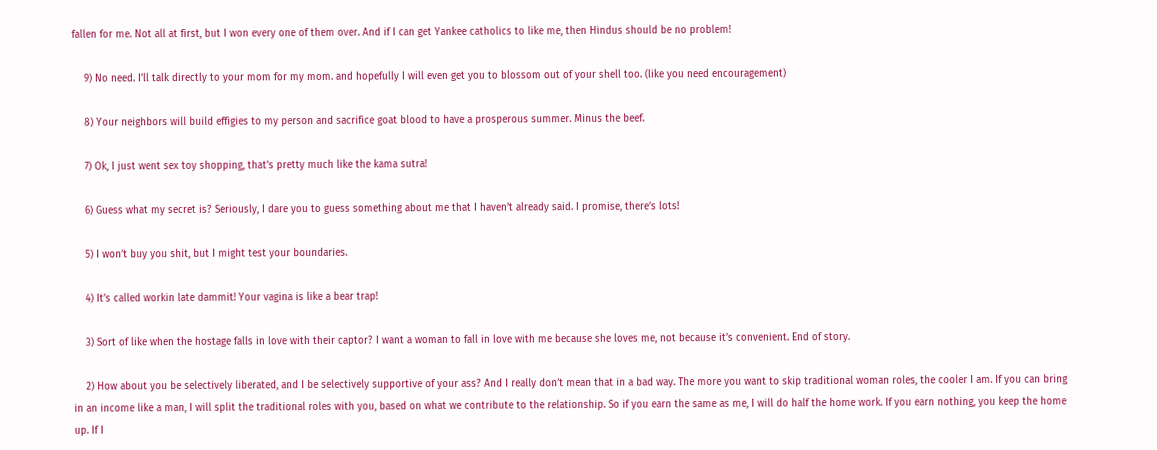fallen for me. Not all at first, but I won every one of them over. And if I can get Yankee catholics to like me, then Hindus should be no problem!

    9) No need. I’ll talk directly to your mom for my mom. and hopefully I will even get you to blossom out of your shell too. (like you need encouragement)

    8) Your neighbors will build effigies to my person and sacrifice goat blood to have a prosperous summer. Minus the beef.

    7) Ok, I just went sex toy shopping, that’s pretty much like the kama sutra!

    6) Guess what my secret is? Seriously, I dare you to guess something about me that I haven’t already said. I promise, there’s lots!

    5) I won’t buy you shit, but I might test your boundaries.

    4) It’s called workin late dammit! Your vagina is like a bear trap!

    3) Sort of like when the hostage falls in love with their captor? I want a woman to fall in love with me because she loves me, not because it’s convenient. End of story.

    2) How about you be selectively liberated, and I be selectively supportive of your ass? And I really don’t mean that in a bad way. The more you want to skip traditional woman roles, the cooler I am. If you can bring in an income like a man, I will split the traditional roles with you, based on what we contribute to the relationship. So if you earn the same as me, I will do half the home work. If you earn nothing, you keep the home up. If I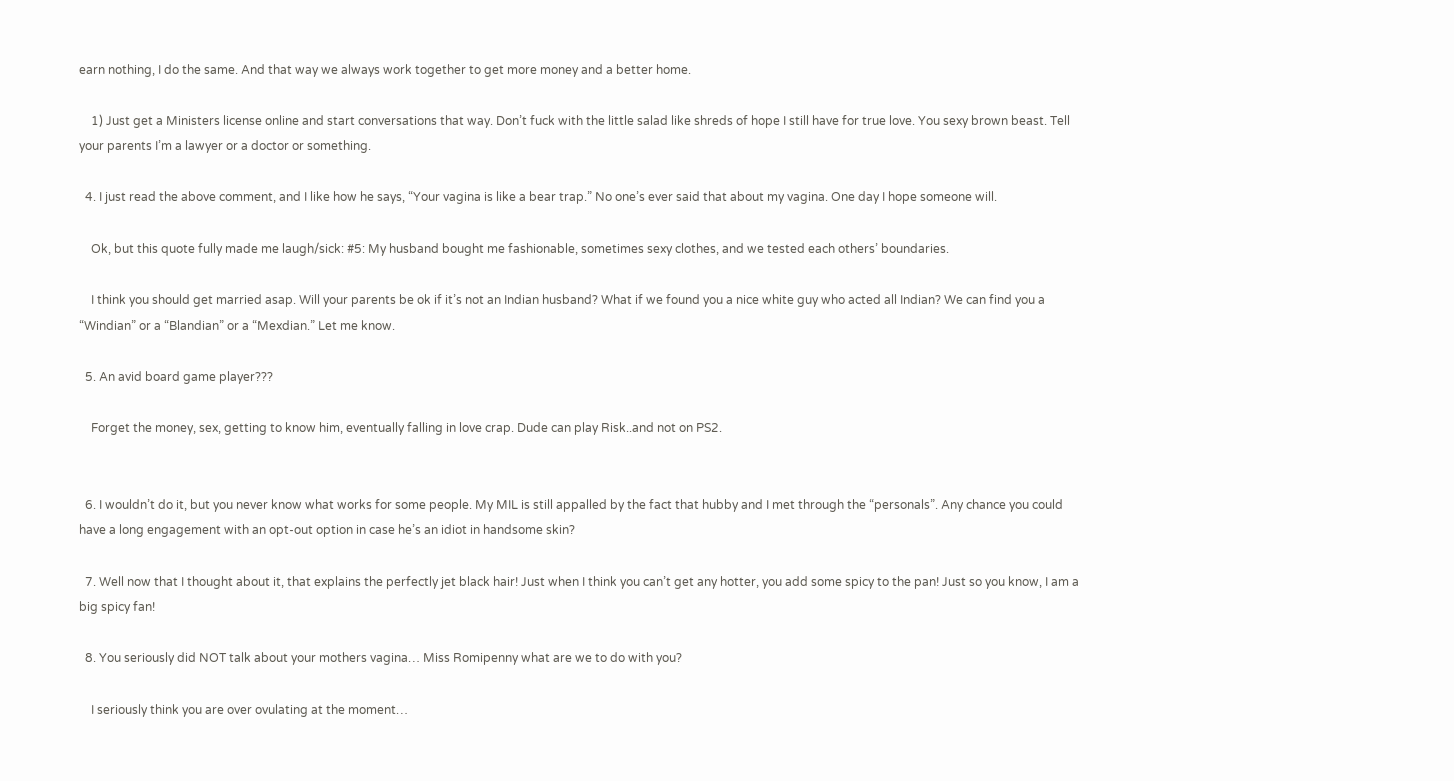earn nothing, I do the same. And that way we always work together to get more money and a better home.

    1) Just get a Ministers license online and start conversations that way. Don’t fuck with the little salad like shreds of hope I still have for true love. You sexy brown beast. Tell your parents I’m a lawyer or a doctor or something.

  4. I just read the above comment, and I like how he says, “Your vagina is like a bear trap.” No one’s ever said that about my vagina. One day I hope someone will.

    Ok, but this quote fully made me laugh/sick: #5: My husband bought me fashionable, sometimes sexy clothes, and we tested each others’ boundaries.

    I think you should get married asap. Will your parents be ok if it’s not an Indian husband? What if we found you a nice white guy who acted all Indian? We can find you a “Windian” or a “Blandian” or a “Mexdian.” Let me know.

  5. An avid board game player???

    Forget the money, sex, getting to know him, eventually falling in love crap. Dude can play Risk..and not on PS2.


  6. I wouldn’t do it, but you never know what works for some people. My MIL is still appalled by the fact that hubby and I met through the “personals”. Any chance you could have a long engagement with an opt-out option in case he’s an idiot in handsome skin?

  7. Well now that I thought about it, that explains the perfectly jet black hair! Just when I think you can’t get any hotter, you add some spicy to the pan! Just so you know, I am a big spicy fan!

  8. You seriously did NOT talk about your mothers vagina… Miss Romipenny what are we to do with you?

    I seriously think you are over ovulating at the moment…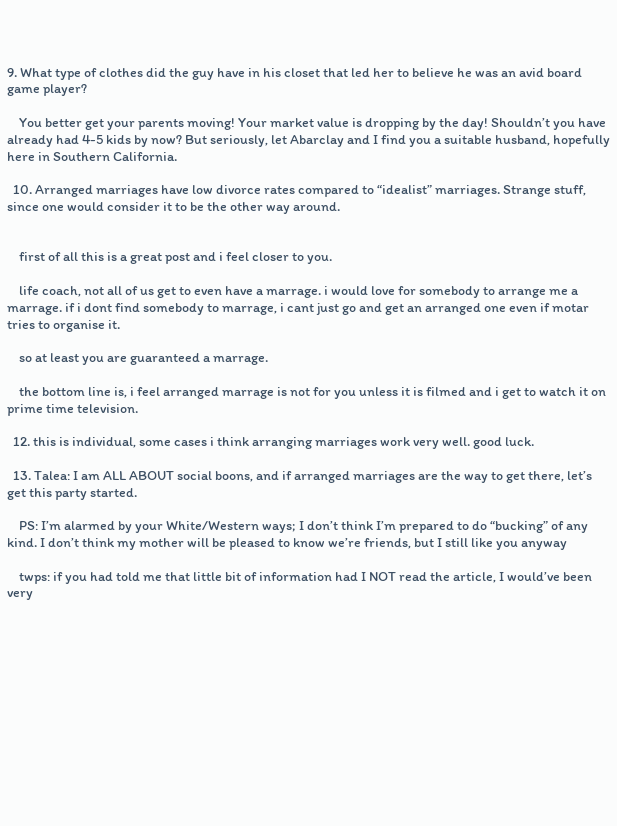9. What type of clothes did the guy have in his closet that led her to believe he was an avid board game player?

    You better get your parents moving! Your market value is dropping by the day! Shouldn’t you have already had 4-5 kids by now? But seriously, let Abarclay and I find you a suitable husband, hopefully here in Southern California.

  10. Arranged marriages have low divorce rates compared to “idealist” marriages. Strange stuff, since one would consider it to be the other way around.


    first of all this is a great post and i feel closer to you.

    life coach, not all of us get to even have a marrage. i would love for somebody to arrange me a marrage. if i dont find somebody to marrage, i cant just go and get an arranged one even if motar tries to organise it.

    so at least you are guaranteed a marrage.

    the bottom line is, i feel arranged marrage is not for you unless it is filmed and i get to watch it on prime time television.

  12. this is individual, some cases i think arranging marriages work very well. good luck.

  13. Talea: I am ALL ABOUT social boons, and if arranged marriages are the way to get there, let’s get this party started.

    PS: I’m alarmed by your White/Western ways; I don’t think I’m prepared to do “bucking” of any kind. I don’t think my mother will be pleased to know we’re friends, but I still like you anyway

    twps: if you had told me that little bit of information had I NOT read the article, I would’ve been very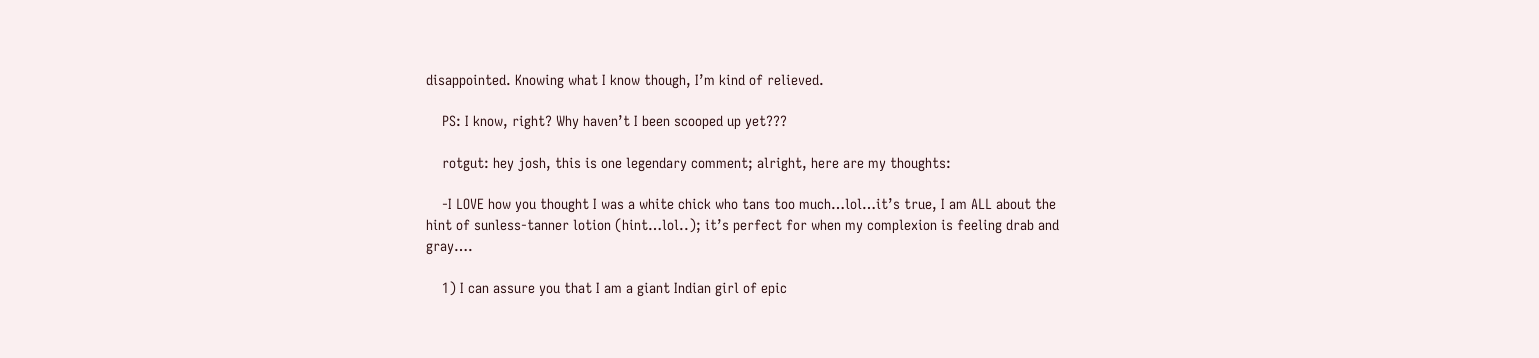disappointed. Knowing what I know though, I’m kind of relieved.

    PS: I know, right? Why haven’t I been scooped up yet???

    rotgut: hey josh, this is one legendary comment; alright, here are my thoughts:

    -I LOVE how you thought I was a white chick who tans too much…lol…it’s true, I am ALL about the hint of sunless-tanner lotion (hint…lol..); it’s perfect for when my complexion is feeling drab and gray….

    1) I can assure you that I am a giant Indian girl of epic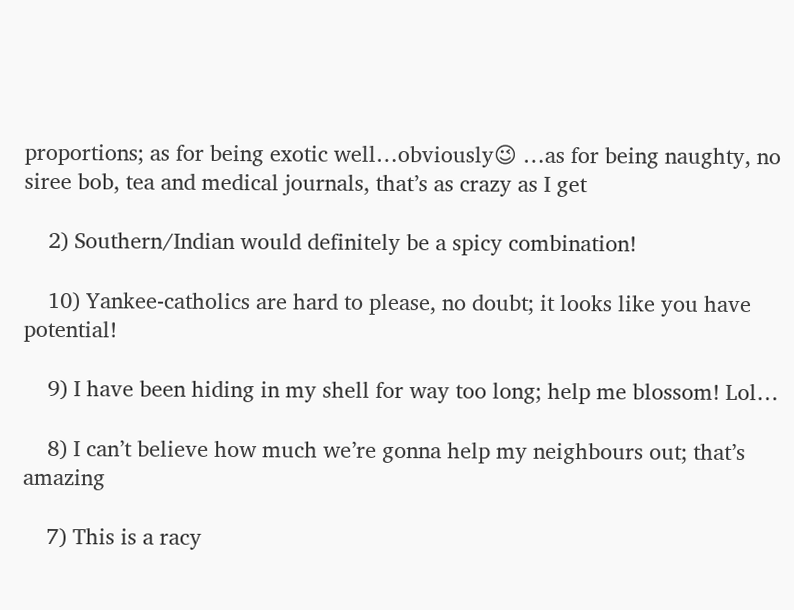proportions; as for being exotic well…obviously😉 …as for being naughty, no siree bob, tea and medical journals, that’s as crazy as I get

    2) Southern/Indian would definitely be a spicy combination!

    10) Yankee-catholics are hard to please, no doubt; it looks like you have potential!

    9) I have been hiding in my shell for way too long; help me blossom! Lol…

    8) I can’t believe how much we’re gonna help my neighbours out; that’s amazing

    7) This is a racy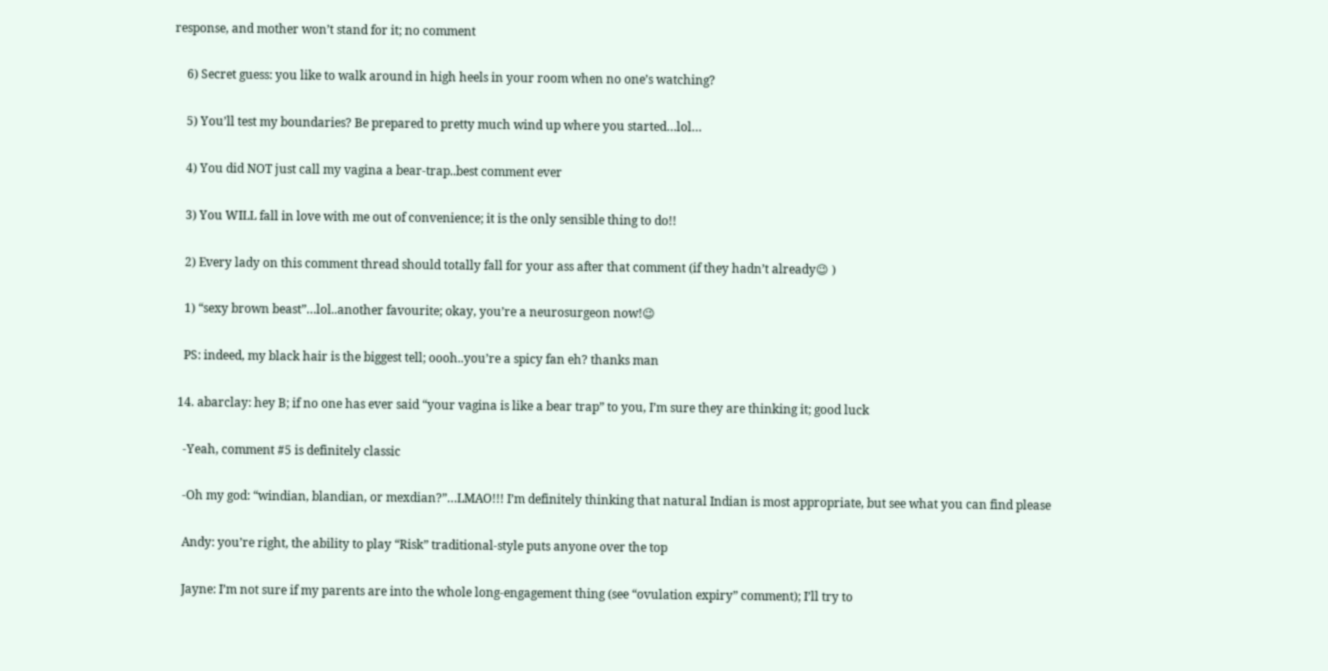response, and mother won’t stand for it; no comment

    6) Secret guess: you like to walk around in high heels in your room when no one’s watching?

    5) You’ll test my boundaries? Be prepared to pretty much wind up where you started…lol…

    4) You did NOT just call my vagina a bear-trap..best comment ever

    3) You WILL fall in love with me out of convenience; it is the only sensible thing to do!!

    2) Every lady on this comment thread should totally fall for your ass after that comment (if they hadn’t already😉 )

    1) “sexy brown beast”…lol..another favourite; okay, you’re a neurosurgeon now!😉

    PS: indeed, my black hair is the biggest tell; oooh..you’re a spicy fan eh? thanks man

  14. abarclay: hey B; if no one has ever said “your vagina is like a bear trap” to you, I’m sure they are thinking it; good luck

    -Yeah, comment #5 is definitely classic

    -Oh my god: “windian, blandian, or mexdian?”…LMAO!!! I’m definitely thinking that natural Indian is most appropriate, but see what you can find please

    Andy: you’re right, the ability to play “Risk” traditional-style puts anyone over the top

    Jayne: I’m not sure if my parents are into the whole long-engagement thing (see “ovulation expiry” comment); I’ll try to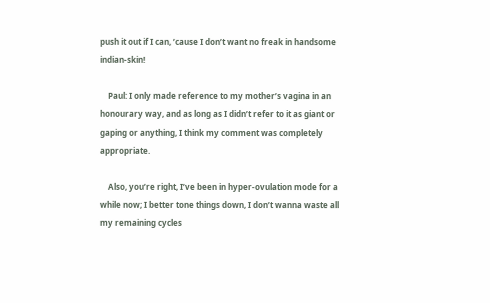push it out if I can, ’cause I don’t want no freak in handsome indian-skin!

    Paul: I only made reference to my mother’s vagina in an honourary way, and as long as I didn’t refer to it as giant or gaping or anything, I think my comment was completely appropriate.

    Also, you’re right, I’ve been in hyper-ovulation mode for a while now; I better tone things down, I don’t wanna waste all my remaining cycles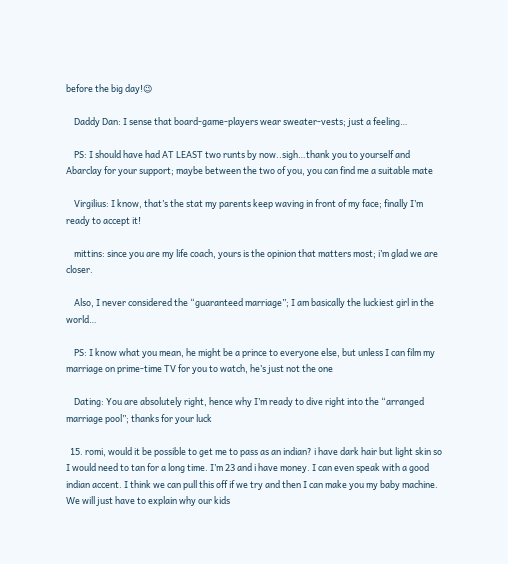before the big day!😉

    Daddy Dan: I sense that board-game-players wear sweater-vests; just a feeling…

    PS: I should have had AT LEAST two runts by now..sigh…thank you to yourself and Abarclay for your support; maybe between the two of you, you can find me a suitable mate

    Virgilius: I know, that’s the stat my parents keep waving in front of my face; finally I’m ready to accept it!

    mittins: since you are my life coach, yours is the opinion that matters most; i’m glad we are closer.

    Also, I never considered the “guaranteed marriage”; I am basically the luckiest girl in the world…

    PS: I know what you mean, he might be a prince to everyone else, but unless I can film my marriage on prime-time TV for you to watch, he’s just not the one

    Dating: You are absolutely right, hence why I’m ready to dive right into the “arranged marriage pool”; thanks for your luck

  15. romi, would it be possible to get me to pass as an indian? i have dark hair but light skin so I would need to tan for a long time. I’m 23 and i have money. I can even speak with a good indian accent. I think we can pull this off if we try and then I can make you my baby machine. We will just have to explain why our kids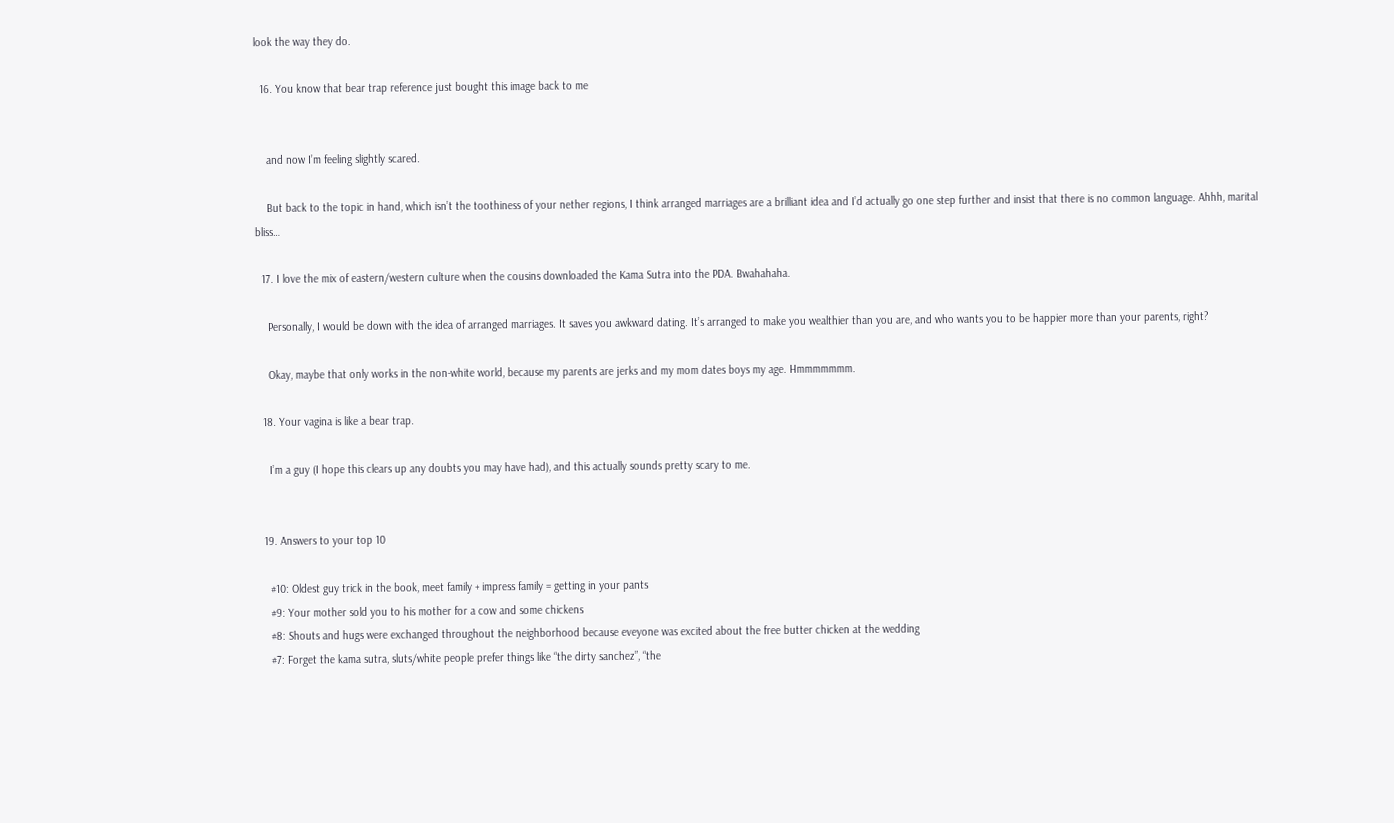look the way they do.

  16. You know that bear trap reference just bought this image back to me


    and now I’m feeling slightly scared.

    But back to the topic in hand, which isn’t the toothiness of your nether regions, I think arranged marriages are a brilliant idea and I’d actually go one step further and insist that there is no common language. Ahhh, marital bliss…

  17. I love the mix of eastern/western culture when the cousins downloaded the Kama Sutra into the PDA. Bwahahaha.

    Personally, I would be down with the idea of arranged marriages. It saves you awkward dating. It’s arranged to make you wealthier than you are, and who wants you to be happier more than your parents, right?

    Okay, maybe that only works in the non-white world, because my parents are jerks and my mom dates boys my age. Hmmmmmmm.

  18. Your vagina is like a bear trap.

    I’m a guy (I hope this clears up any doubts you may have had), and this actually sounds pretty scary to me.


  19. Answers to your top 10

    #10: Oldest guy trick in the book, meet family + impress family = getting in your pants
    #9: Your mother sold you to his mother for a cow and some chickens
    #8: Shouts and hugs were exchanged throughout the neighborhood because eveyone was excited about the free butter chicken at the wedding
    #7: Forget the kama sutra, sluts/white people prefer things like “the dirty sanchez”, “the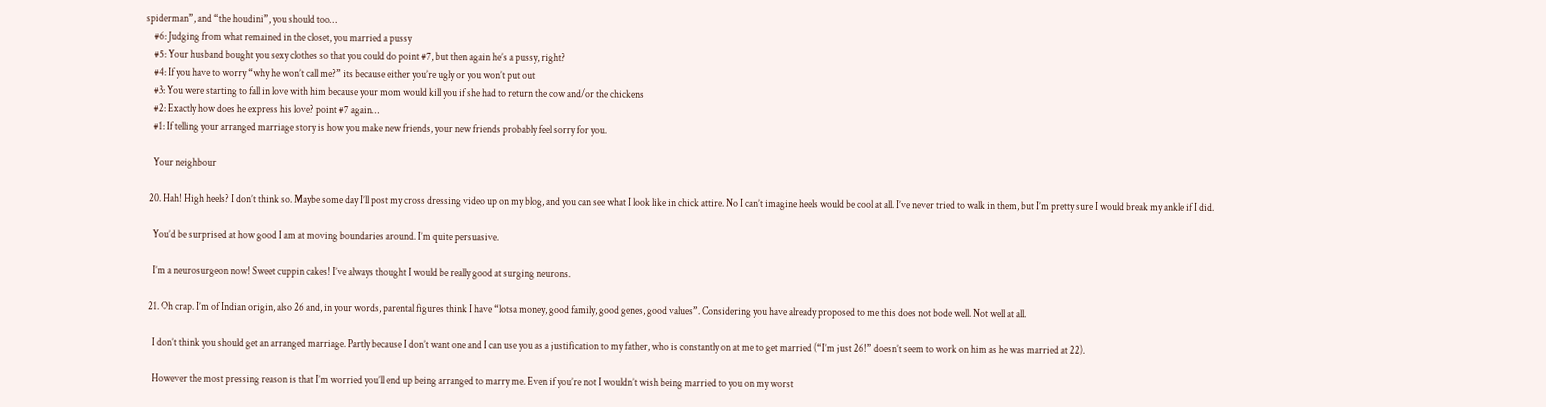spiderman”, and “the houdini”, you should too…
    #6: Judging from what remained in the closet, you married a pussy
    #5: Your husband bought you sexy clothes so that you could do point #7, but then again he’s a pussy, right?
    #4: If you have to worry “why he won’t call me?” its because either you’re ugly or you won’t put out
    #3: You were starting to fall in love with him because your mom would kill you if she had to return the cow and/or the chickens
    #2: Exactly how does he express his love? point #7 again…
    #1: If telling your arranged marriage story is how you make new friends, your new friends probably feel sorry for you.

    Your neighbour

  20. Hah! High heels? I don’t think so. Maybe some day I’ll post my cross dressing video up on my blog, and you can see what I look like in chick attire. No I can’t imagine heels would be cool at all. I’ve never tried to walk in them, but I’m pretty sure I would break my ankle if I did.

    You’d be surprised at how good I am at moving boundaries around. I’m quite persuasive.

    I’m a neurosurgeon now! Sweet cuppin cakes! I’ve always thought I would be really good at surging neurons.

  21. Oh crap. I’m of Indian origin, also 26 and, in your words, parental figures think I have “lotsa money, good family, good genes, good values”. Considering you have already proposed to me this does not bode well. Not well at all.

    I don’t think you should get an arranged marriage. Partly because I don’t want one and I can use you as a justification to my father, who is constantly on at me to get married (“I’m just 26!” doesn’t seem to work on him as he was married at 22).

    However the most pressing reason is that I’m worried you’ll end up being arranged to marry me. Even if you’re not I wouldn’t wish being married to you on my worst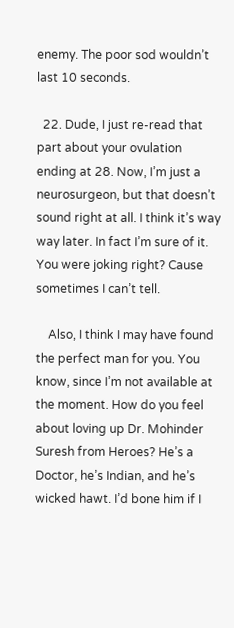enemy. The poor sod wouldn’t last 10 seconds.

  22. Dude, I just re-read that part about your ovulation ending at 28. Now, I’m just a neurosurgeon, but that doesn’t sound right at all. I think it’s way way later. In fact I’m sure of it. You were joking right? Cause sometimes I can’t tell.

    Also, I think I may have found the perfect man for you. You know, since I’m not available at the moment. How do you feel about loving up Dr. Mohinder Suresh from Heroes? He’s a Doctor, he’s Indian, and he’s wicked hawt. I’d bone him if I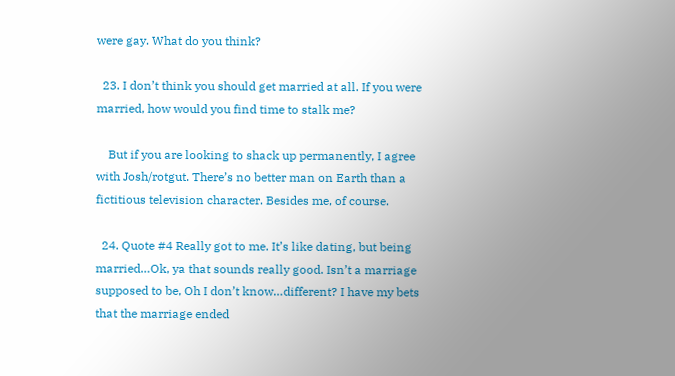were gay. What do you think?

  23. I don’t think you should get married at all. If you were married, how would you find time to stalk me?

    But if you are looking to shack up permanently, I agree with Josh/rotgut. There’s no better man on Earth than a fictitious television character. Besides me, of course.

  24. Quote #4 Really got to me. It’s like dating, but being married…Ok, ya that sounds really good. Isn’t a marriage supposed to be, Oh I don’t know…different? I have my bets that the marriage ended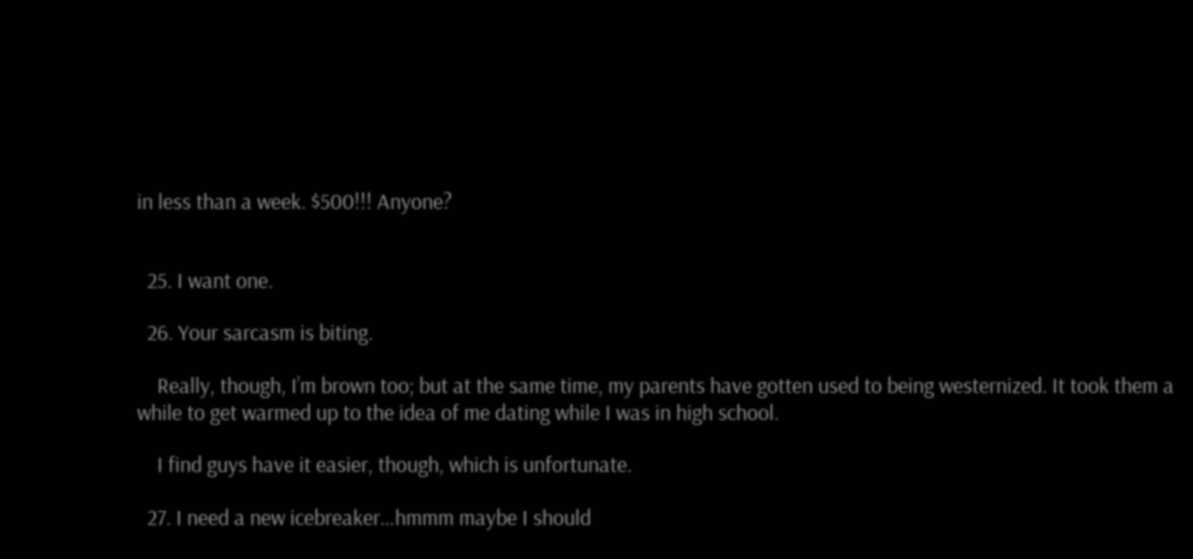in less than a week. $500!!! Anyone?


  25. I want one.

  26. Your sarcasm is biting.

    Really, though, I’m brown too; but at the same time, my parents have gotten used to being westernized. It took them a while to get warmed up to the idea of me dating while I was in high school.

    I find guys have it easier, though, which is unfortunate.

  27. I need a new icebreaker…hmmm maybe I should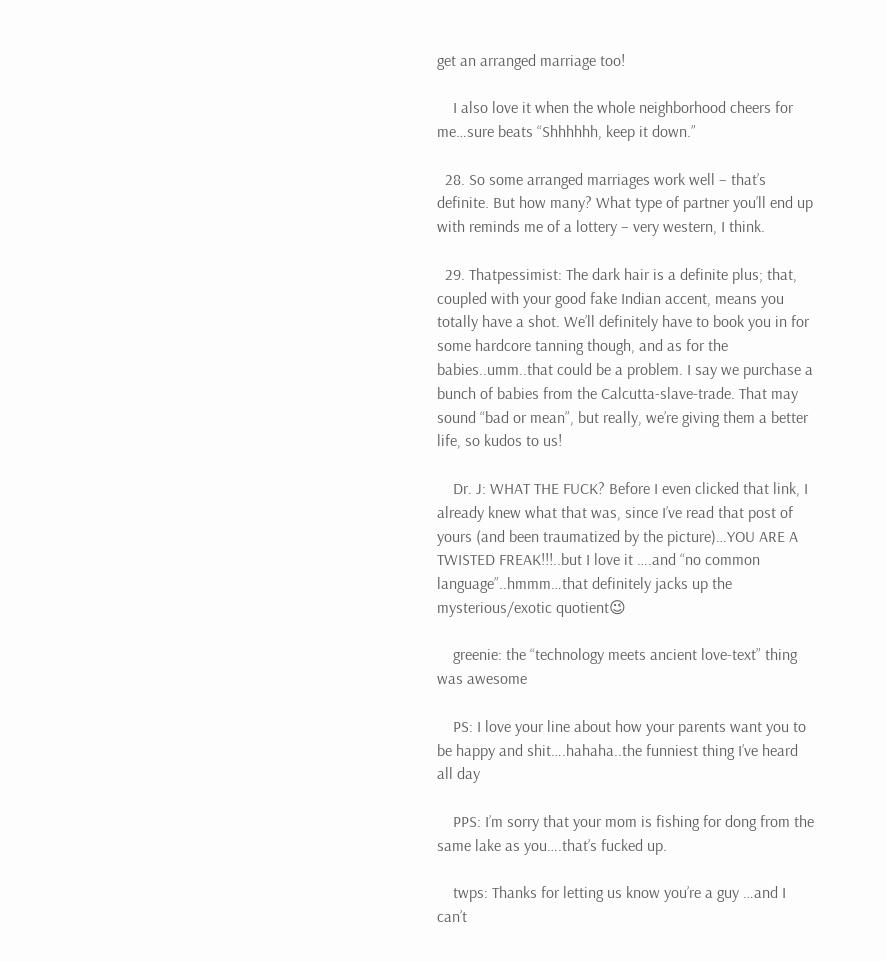get an arranged marriage too!

    I also love it when the whole neighborhood cheers for me…sure beats “Shhhhhh, keep it down.”

  28. So some arranged marriages work well – that’s definite. But how many? What type of partner you’ll end up with reminds me of a lottery – very western, I think.

  29. Thatpessimist: The dark hair is a definite plus; that, coupled with your good fake Indian accent, means you totally have a shot. We’ll definitely have to book you in for some hardcore tanning though, and as for the babies..umm..that could be a problem. I say we purchase a bunch of babies from the Calcutta-slave-trade. That may sound “bad or mean”, but really, we’re giving them a better life, so kudos to us!

    Dr. J: WHAT THE FUCK? Before I even clicked that link, I already knew what that was, since I’ve read that post of yours (and been traumatized by the picture)…YOU ARE A TWISTED FREAK!!!..but I love it ….and “no common language”..hmmm…that definitely jacks up the mysterious/exotic quotient😉

    greenie: the “technology meets ancient love-text” thing was awesome

    PS: I love your line about how your parents want you to be happy and shit….hahaha..the funniest thing I’ve heard all day

    PPS: I’m sorry that your mom is fishing for dong from the same lake as you….that’s fucked up.

    twps: Thanks for letting us know you’re a guy …and I can’t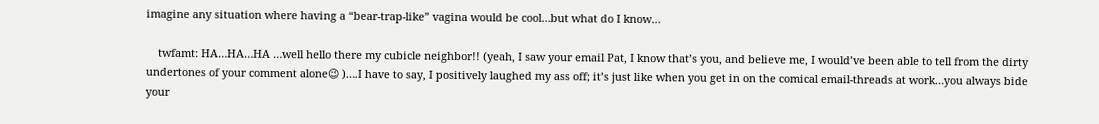imagine any situation where having a “bear-trap-like” vagina would be cool…but what do I know…

    twfamt: HA…HA…HA …well hello there my cubicle neighbor!! (yeah, I saw your email Pat, I know that’s you, and believe me, I would’ve been able to tell from the dirty undertones of your comment alone😉 )….I have to say, I positively laughed my ass off; it’s just like when you get in on the comical email-threads at work…you always bide your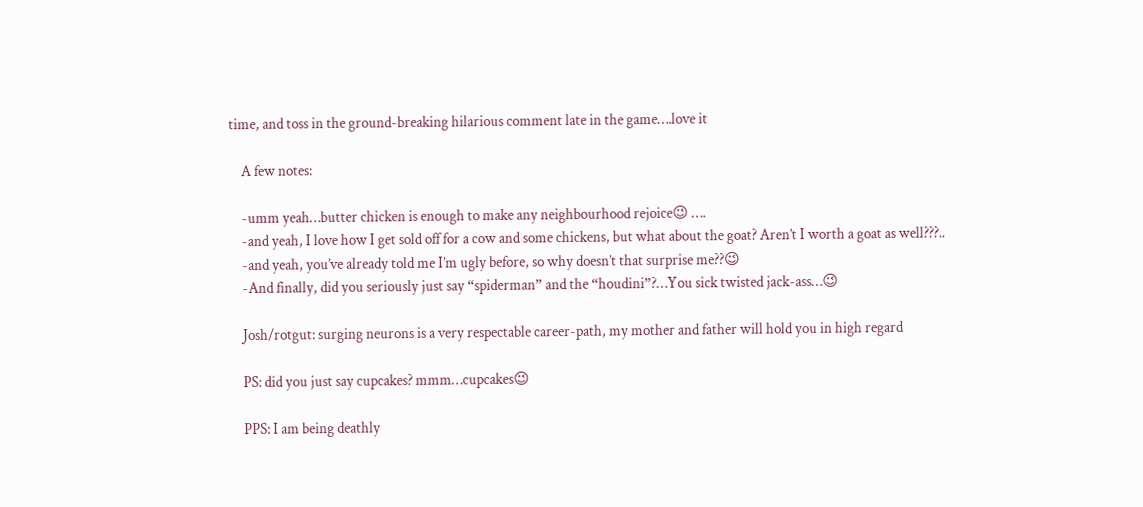time, and toss in the ground-breaking hilarious comment late in the game….love it

    A few notes:

    -umm yeah…butter chicken is enough to make any neighbourhood rejoice😉 ….
    -and yeah, I love how I get sold off for a cow and some chickens, but what about the goat? Aren’t I worth a goat as well???..
    -and yeah, you’ve already told me I’m ugly before, so why doesn’t that surprise me??😉
    -And finally, did you seriously just say “spiderman” and the “houdini”?…You sick twisted jack-ass…😉

    Josh/rotgut: surging neurons is a very respectable career-path, my mother and father will hold you in high regard

    PS: did you just say cupcakes? mmm…cupcakes😉

    PPS: I am being deathly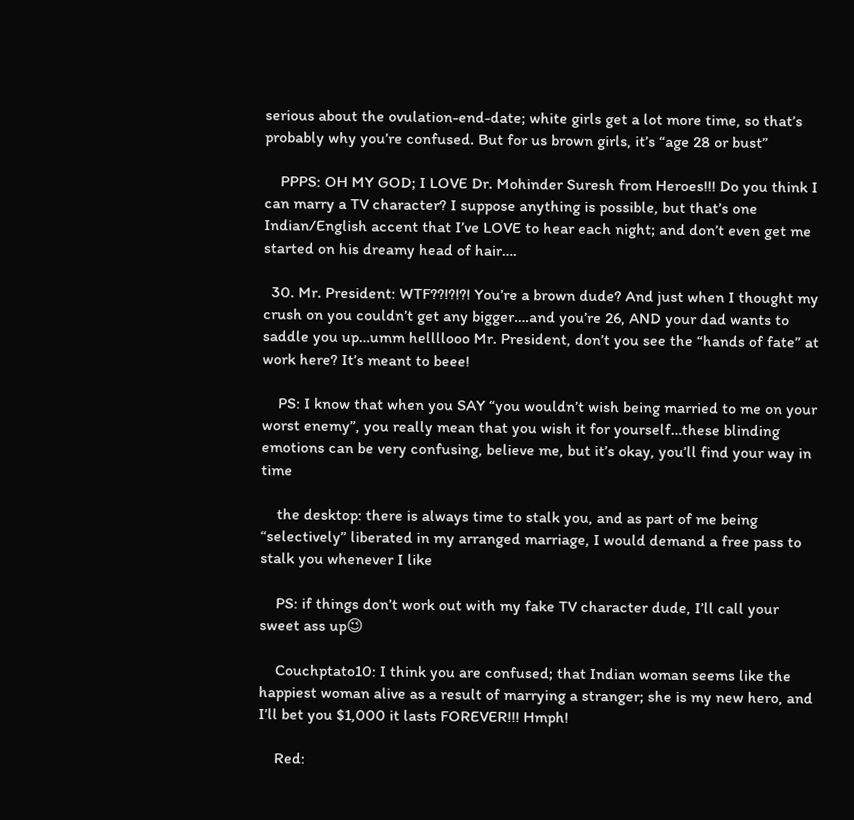serious about the ovulation-end-date; white girls get a lot more time, so that’s probably why you’re confused. But for us brown girls, it’s “age 28 or bust”

    PPPS: OH MY GOD; I LOVE Dr. Mohinder Suresh from Heroes!!! Do you think I can marry a TV character? I suppose anything is possible, but that’s one Indian/English accent that I’ve LOVE to hear each night; and don’t even get me started on his dreamy head of hair….

  30. Mr. President: WTF??!?!?! You’re a brown dude? And just when I thought my crush on you couldn’t get any bigger….and you’re 26, AND your dad wants to saddle you up…umm hellllooo Mr. President, don’t you see the “hands of fate” at work here? It’s meant to beee!

    PS: I know that when you SAY “you wouldn’t wish being married to me on your worst enemy”, you really mean that you wish it for yourself…these blinding emotions can be very confusing, believe me, but it’s okay, you’ll find your way in time

    the desktop: there is always time to stalk you, and as part of me being “selectively” liberated in my arranged marriage, I would demand a free pass to stalk you whenever I like

    PS: if things don’t work out with my fake TV character dude, I’ll call your sweet ass up😉

    Couchptato10: I think you are confused; that Indian woman seems like the happiest woman alive as a result of marrying a stranger; she is my new hero, and I’ll bet you $1,000 it lasts FOREVER!!! Hmph!

    Red: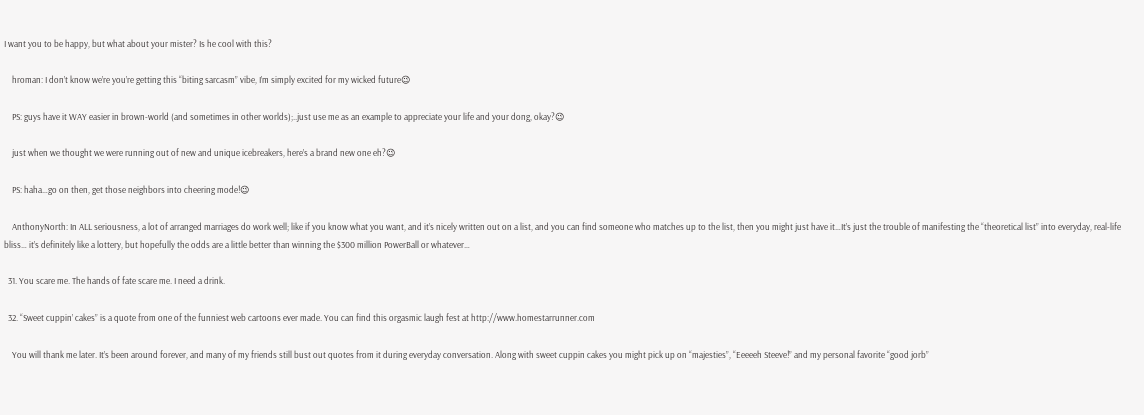I want you to be happy, but what about your mister? Is he cool with this?

    hroman: I don’t know we’re you’re getting this “biting sarcasm” vibe, I’m simply excited for my wicked future😉

    PS: guys have it WAY easier in brown-world (and sometimes in other worlds);..just use me as an example to appreciate your life and your dong, okay?😉

    just when we thought we were running out of new and unique icebreakers, here’s a brand new one eh?😉

    PS: haha…go on then, get those neighbors into cheering mode!😉

    AnthonyNorth: In ALL seriousness, a lot of arranged marriages do work well; like if you know what you want, and it’s nicely written out on a list, and you can find someone who matches up to the list, then you might just have it…It’s just the trouble of manifesting the “theoretical list” into everyday, real-life bliss… it’s definitely like a lottery, but hopefully the odds are a little better than winning the $300 million PowerBall or whatever…

  31. You scare me. The hands of fate scare me. I need a drink.

  32. “Sweet cuppin’ cakes” is a quote from one of the funniest web cartoons ever made. You can find this orgasmic laugh fest at http://www.homestarrunner.com

    You will thank me later. It’s been around forever, and many of my friends still bust out quotes from it during everyday conversation. Along with sweet cuppin cakes you might pick up on “majesties”, “Eeeeeh Steeve!” and my personal favorite “good jorb”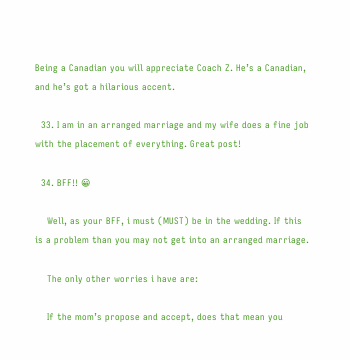Being a Canadian you will appreciate Coach Z. He’s a Canadian, and he’s got a hilarious accent.

  33. I am in an arranged marriage and my wife does a fine job with the placement of everything. Great post!

  34. BFF!! 😀

    Well, as your BFF, i must (MUST) be in the wedding. If this is a problem than you may not get into an arranged marriage.

    The only other worries i have are:

    If the mom’s propose and accept, does that mean you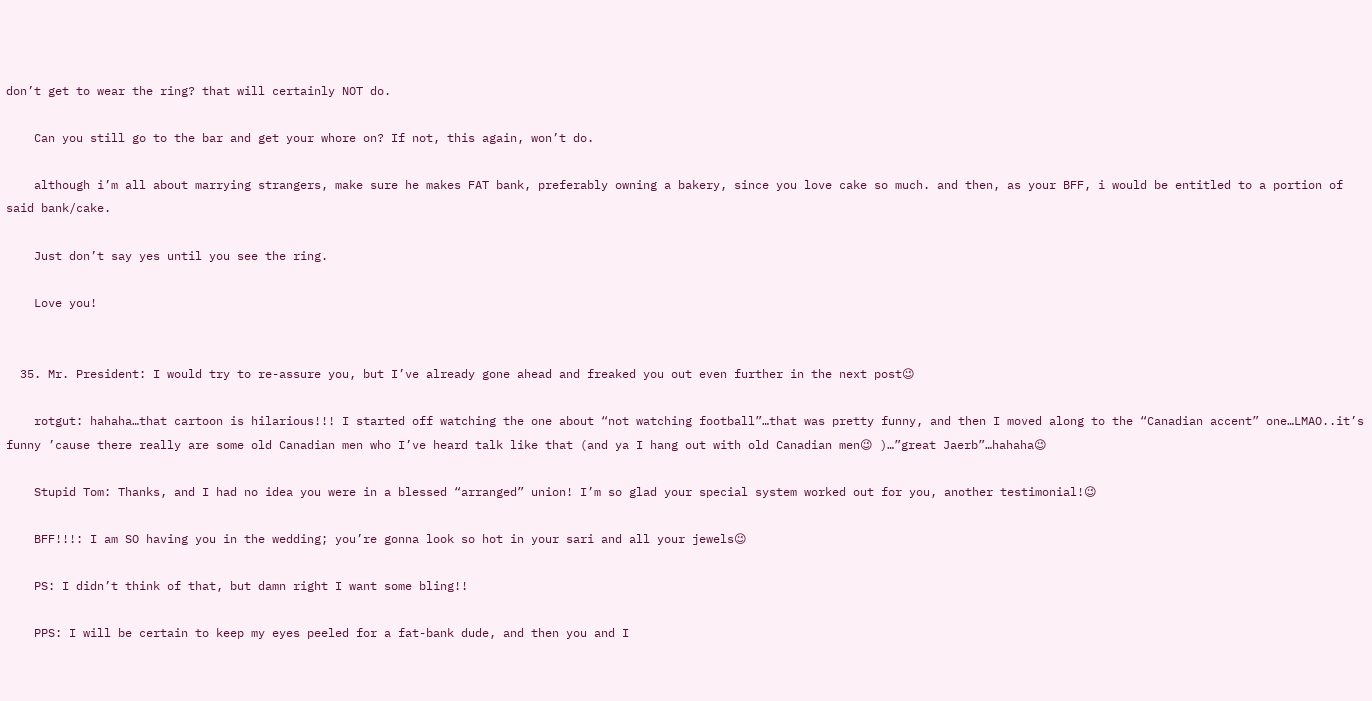don’t get to wear the ring? that will certainly NOT do.

    Can you still go to the bar and get your whore on? If not, this again, won’t do.

    although i’m all about marrying strangers, make sure he makes FAT bank, preferably owning a bakery, since you love cake so much. and then, as your BFF, i would be entitled to a portion of said bank/cake.

    Just don’t say yes until you see the ring.

    Love you!


  35. Mr. President: I would try to re-assure you, but I’ve already gone ahead and freaked you out even further in the next post😉

    rotgut: hahaha…that cartoon is hilarious!!! I started off watching the one about “not watching football”…that was pretty funny, and then I moved along to the “Canadian accent” one…LMAO..it’s funny ’cause there really are some old Canadian men who I’ve heard talk like that (and ya I hang out with old Canadian men😉 )…”great Jaerb”…hahaha😉

    Stupid Tom: Thanks, and I had no idea you were in a blessed “arranged” union! I’m so glad your special system worked out for you, another testimonial!😉

    BFF!!!: I am SO having you in the wedding; you’re gonna look so hot in your sari and all your jewels😉

    PS: I didn’t think of that, but damn right I want some bling!!

    PPS: I will be certain to keep my eyes peeled for a fat-bank dude, and then you and I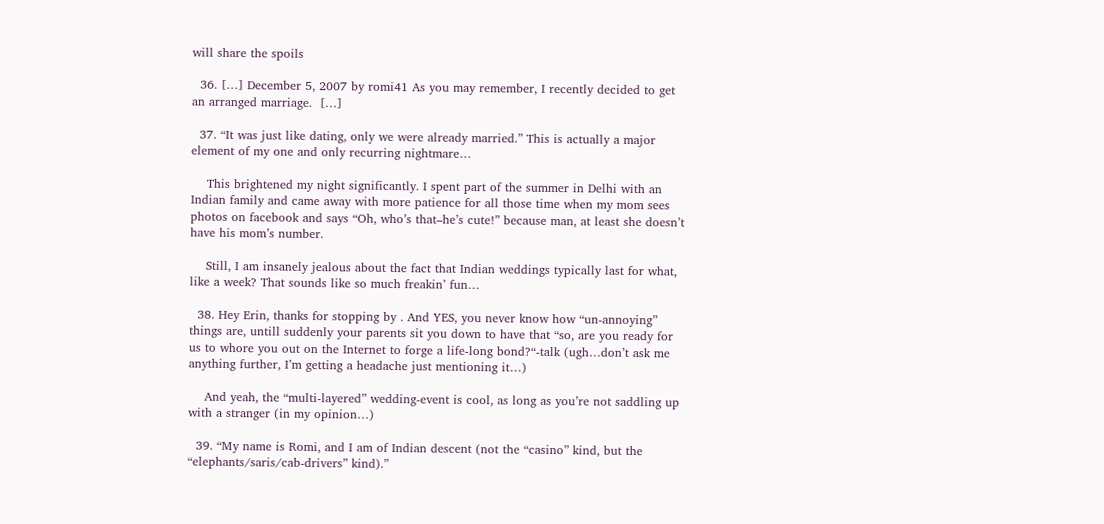will share the spoils

  36. […] December 5, 2007 by romi41 As you may remember, I recently decided to get an arranged marriage.  […]

  37. “It was just like dating, only we were already married.” This is actually a major element of my one and only recurring nightmare…

    This brightened my night significantly. I spent part of the summer in Delhi with an Indian family and came away with more patience for all those time when my mom sees photos on facebook and says “Oh, who’s that–he’s cute!” because man, at least she doesn’t have his mom’s number.

    Still, I am insanely jealous about the fact that Indian weddings typically last for what, like a week? That sounds like so much freakin’ fun…

  38. Hey Erin, thanks for stopping by . And YES, you never know how “un-annoying” things are, untill suddenly your parents sit you down to have that “so, are you ready for us to whore you out on the Internet to forge a life-long bond?“-talk (ugh…don’t ask me anything further, I’m getting a headache just mentioning it…)

    And yeah, the “multi-layered” wedding-event is cool, as long as you’re not saddling up with a stranger (in my opinion…)

  39. “My name is Romi, and I am of Indian descent (not the “casino” kind, but the “elephants/saris/cab-drivers” kind).”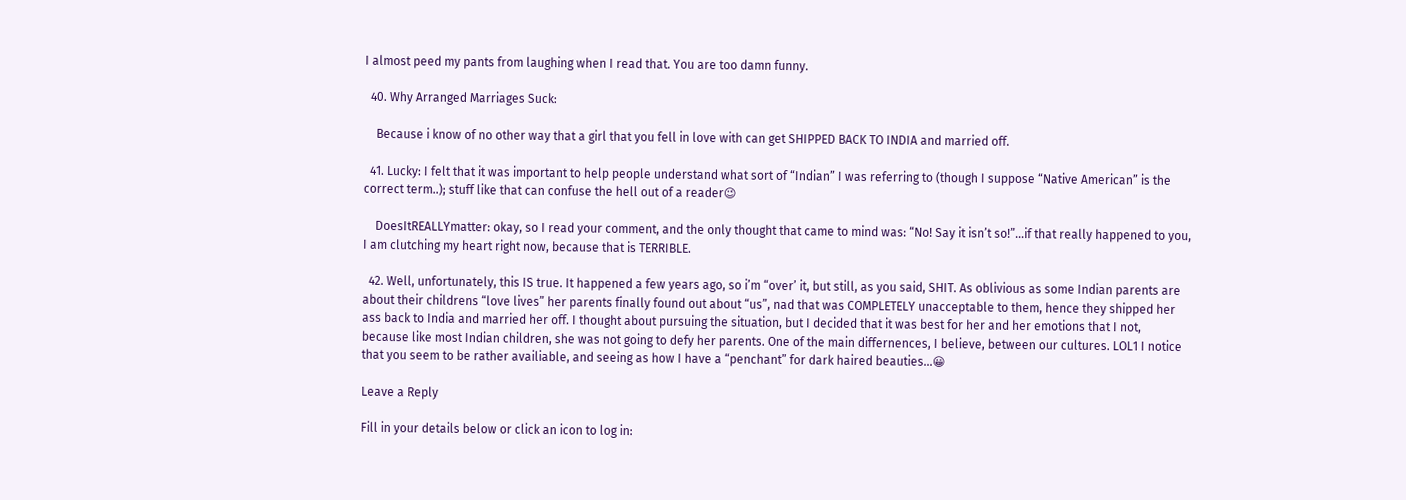I almost peed my pants from laughing when I read that. You are too damn funny.

  40. Why Arranged Marriages Suck:

    Because i know of no other way that a girl that you fell in love with can get SHIPPED BACK TO INDIA and married off.

  41. Lucky: I felt that it was important to help people understand what sort of “Indian” I was referring to (though I suppose “Native American” is the correct term..); stuff like that can confuse the hell out of a reader😉

    DoesItREALLYmatter: okay, so I read your comment, and the only thought that came to mind was: “No! Say it isn’t so!”…if that really happened to you, I am clutching my heart right now, because that is TERRIBLE.

  42. Well, unfortunately, this IS true. It happened a few years ago, so i’m “over’ it, but still, as you said, SHIT. As oblivious as some Indian parents are about their childrens “love lives” her parents finally found out about “us”, nad that was COMPLETELY unacceptable to them, hence they shipped her ass back to India and married her off. I thought about pursuing the situation, but I decided that it was best for her and her emotions that I not, because like most Indian children, she was not going to defy her parents. One of the main differnences, I believe, between our cultures. LOL1 I notice that you seem to be rather availiable, and seeing as how I have a “penchant” for dark haired beauties…😀

Leave a Reply

Fill in your details below or click an icon to log in: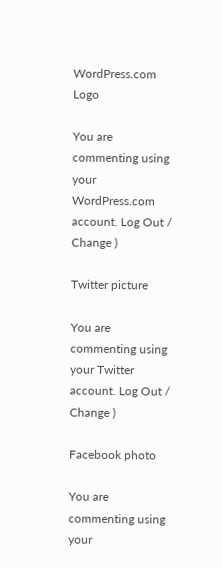WordPress.com Logo

You are commenting using your WordPress.com account. Log Out / Change )

Twitter picture

You are commenting using your Twitter account. Log Out / Change )

Facebook photo

You are commenting using your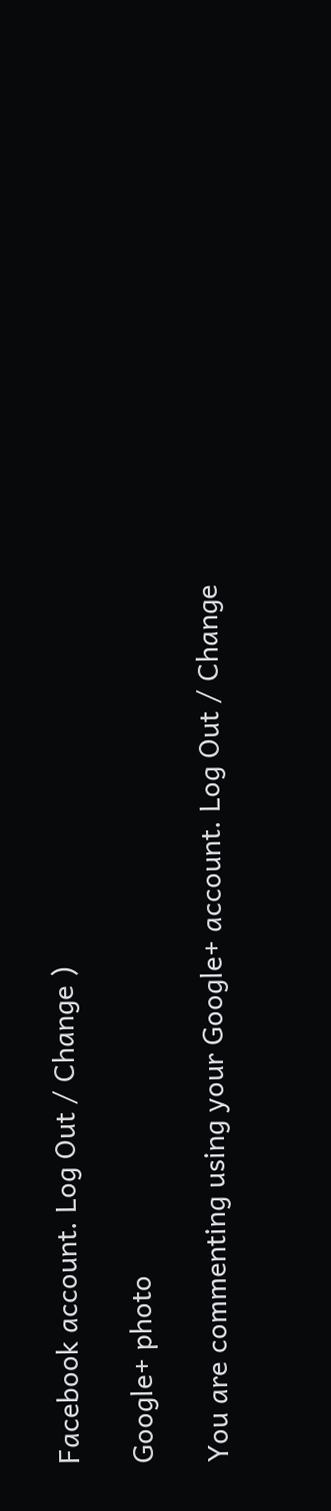Facebook account. Log Out / Change )

Google+ photo

You are commenting using your Google+ account. Log Out / Change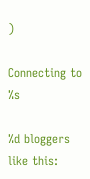)

Connecting to %s

%d bloggers like this: